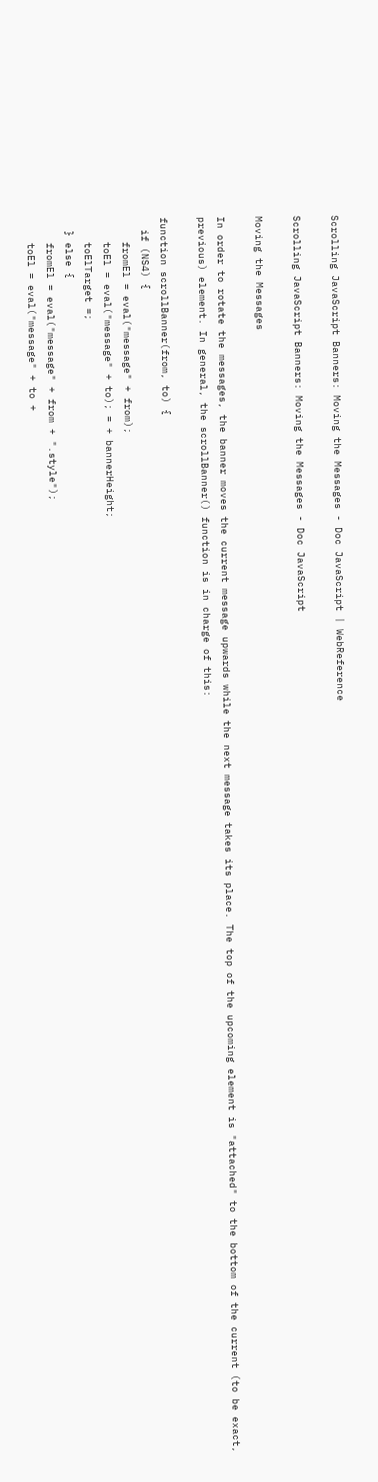Scrolling JavaScript Banners: Moving the Messages - Doc JavaScript | WebReference

Scrolling JavaScript Banners: Moving the Messages - Doc JavaScript

Moving the Messages

In order to rotate the messages, the banner moves the current message upwards while the next message takes its place. The top of the upcoming element is "attached" to the bottom of the current (to be exact, previous) element. In general, the scrollBanner() function is in charge of this:

function scrollBanner(from, to) {
  if (NS4) {
    fromEl = eval("message" + from);
    toEl = eval("message" + to); = + bannerHeight;
    toElTarget =;
  } else {
    fromEl = eval("message" + from + ".style");
    toEl = eval("message" + to +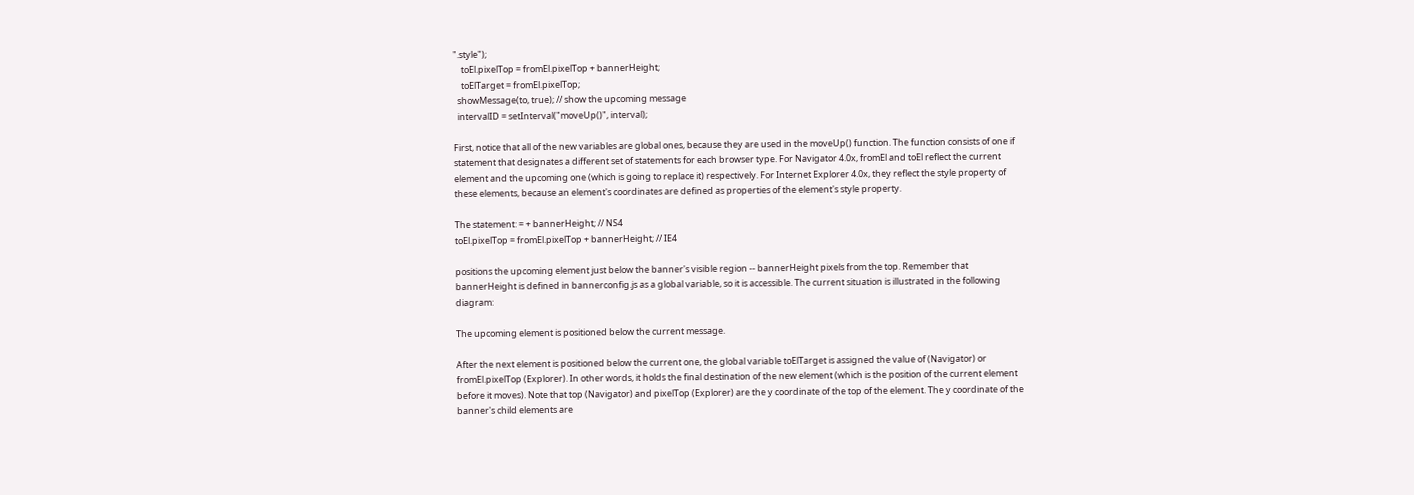".style");
    toEl.pixelTop = fromEl.pixelTop + bannerHeight;
    toElTarget = fromEl.pixelTop;
  showMessage(to, true); // show the upcoming message
  intervalID = setInterval("moveUp()", interval);

First, notice that all of the new variables are global ones, because they are used in the moveUp() function. The function consists of one if statement that designates a different set of statements for each browser type. For Navigator 4.0x, fromEl and toEl reflect the current element and the upcoming one (which is going to replace it) respectively. For Internet Explorer 4.0x, they reflect the style property of these elements, because an element's coordinates are defined as properties of the element's style property.

The statement: = + bannerHeight; // NS4
toEl.pixelTop = fromEl.pixelTop + bannerHeight; // IE4

positions the upcoming element just below the banner's visible region -- bannerHeight pixels from the top. Remember that bannerHeight is defined in bannerconfig.js as a global variable, so it is accessible. The current situation is illustrated in the following diagram:

The upcoming element is positioned below the current message.

After the next element is positioned below the current one, the global variable toElTarget is assigned the value of (Navigator) or fromEl.pixelTop (Explorer). In other words, it holds the final destination of the new element (which is the position of the current element before it moves). Note that top (Navigator) and pixelTop (Explorer) are the y coordinate of the top of the element. The y coordinate of the banner's child elements are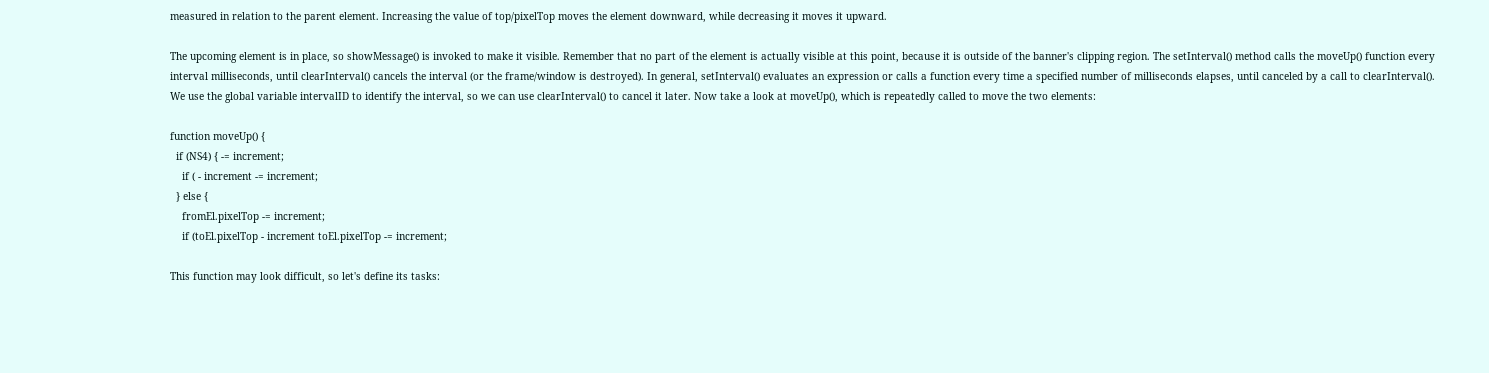measured in relation to the parent element. Increasing the value of top/pixelTop moves the element downward, while decreasing it moves it upward.

The upcoming element is in place, so showMessage() is invoked to make it visible. Remember that no part of the element is actually visible at this point, because it is outside of the banner's clipping region. The setInterval() method calls the moveUp() function every interval milliseconds, until clearInterval() cancels the interval (or the frame/window is destroyed). In general, setInterval() evaluates an expression or calls a function every time a specified number of milliseconds elapses, until canceled by a call to clearInterval(). We use the global variable intervalID to identify the interval, so we can use clearInterval() to cancel it later. Now take a look at moveUp(), which is repeatedly called to move the two elements:

function moveUp() {
  if (NS4) { -= increment;
    if ( - increment -= increment;
  } else {
    fromEl.pixelTop -= increment;
    if (toEl.pixelTop - increment toEl.pixelTop -= increment;

This function may look difficult, so let's define its tasks: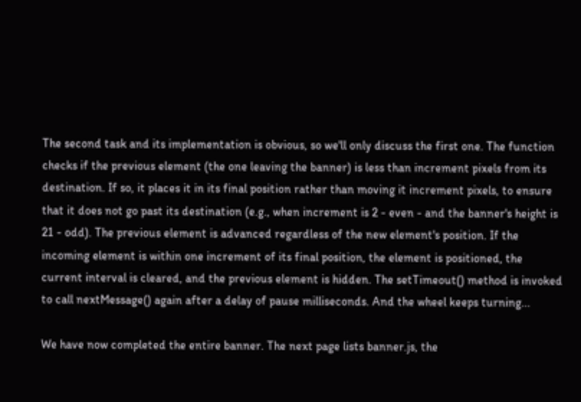The second task and its implementation is obvious, so we'll only discuss the first one. The function checks if the previous element (the one leaving the banner) is less than increment pixels from its destination. If so, it places it in its final position rather than moving it increment pixels, to ensure that it does not go past its destination (e.g., when increment is 2 - even - and the banner's height is 21 - odd). The previous element is advanced regardless of the new element's position. If the incoming element is within one increment of its final position, the element is positioned, the current interval is cleared, and the previous element is hidden. The setTimeout() method is invoked to call nextMessage() again after a delay of pause milliseconds. And the wheel keeps turning...

We have now completed the entire banner. The next page lists banner.js, the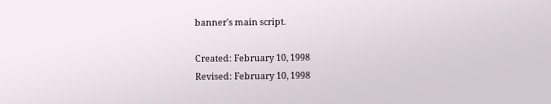banner's main script.

Created: February 10, 1998
Revised: February 10, 1998